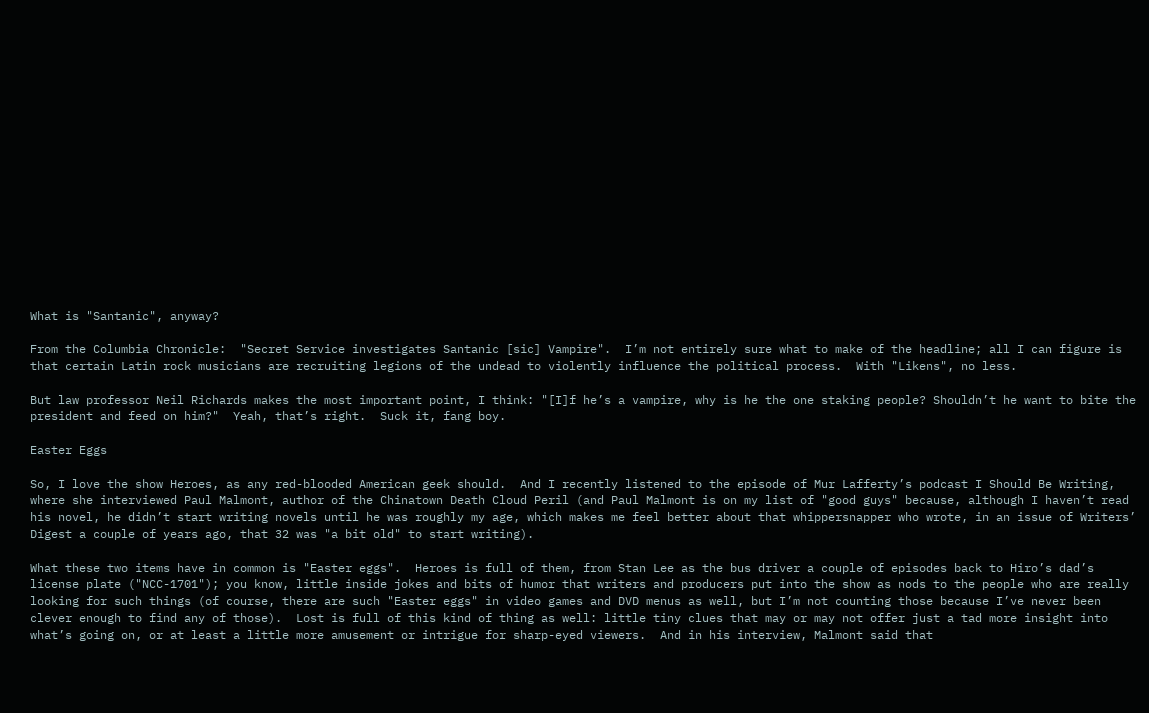What is "Santanic", anyway?

From the Columbia Chronicle:  "Secret Service investigates Santanic [sic] Vampire".  I’m not entirely sure what to make of the headline; all I can figure is that certain Latin rock musicians are recruiting legions of the undead to violently influence the political process.  With "Likens", no less.

But law professor Neil Richards makes the most important point, I think: "[I]f he’s a vampire, why is he the one staking people? Shouldn’t he want to bite the president and feed on him?"  Yeah, that’s right.  Suck it, fang boy.

Easter Eggs

So, I love the show Heroes, as any red-blooded American geek should.  And I recently listened to the episode of Mur Lafferty’s podcast I Should Be Writing, where she interviewed Paul Malmont, author of the Chinatown Death Cloud Peril (and Paul Malmont is on my list of "good guys" because, although I haven’t read his novel, he didn’t start writing novels until he was roughly my age, which makes me feel better about that whippersnapper who wrote, in an issue of Writers’ Digest a couple of years ago, that 32 was "a bit old" to start writing).

What these two items have in common is "Easter eggs".  Heroes is full of them, from Stan Lee as the bus driver a couple of episodes back to Hiro’s dad’s license plate ("NCC-1701"); you know, little inside jokes and bits of humor that writers and producers put into the show as nods to the people who are really looking for such things (of course, there are such "Easter eggs" in video games and DVD menus as well, but I’m not counting those because I’ve never been clever enough to find any of those).  Lost is full of this kind of thing as well: little tiny clues that may or may not offer just a tad more insight into what’s going on, or at least a little more amusement or intrigue for sharp-eyed viewers.  And in his interview, Malmont said that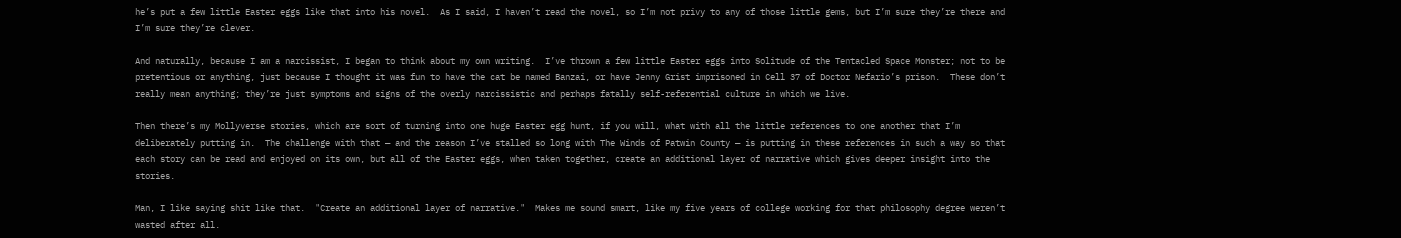he’s put a few little Easter eggs like that into his novel.  As I said, I haven’t read the novel, so I’m not privy to any of those little gems, but I’m sure they’re there and I’m sure they’re clever.

And naturally, because I am a narcissist, I began to think about my own writing.  I’ve thrown a few little Easter eggs into Solitude of the Tentacled Space Monster; not to be pretentious or anything, just because I thought it was fun to have the cat be named Banzai, or have Jenny Grist imprisoned in Cell 37 of Doctor Nefario’s prison.  These don’t really mean anything; they’re just symptoms and signs of the overly narcissistic and perhaps fatally self-referential culture in which we live.

Then there’s my Mollyverse stories, which are sort of turning into one huge Easter egg hunt, if you will, what with all the little references to one another that I’m deliberately putting in.  The challenge with that — and the reason I’ve stalled so long with The Winds of Patwin County — is putting in these references in such a way so that each story can be read and enjoyed on its own, but all of the Easter eggs, when taken together, create an additional layer of narrative which gives deeper insight into the stories.

Man, I like saying shit like that.  "Create an additional layer of narrative."  Makes me sound smart, like my five years of college working for that philosophy degree weren’t wasted after all.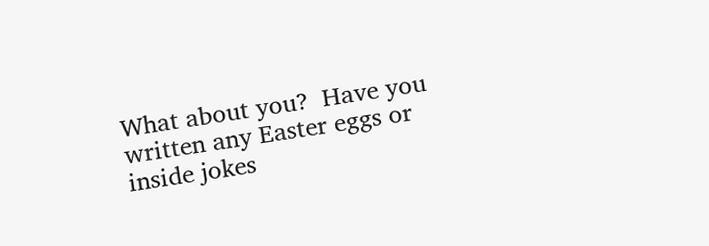What about you?  Have you written any Easter eggs or inside jokes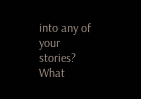into any of your stories?  What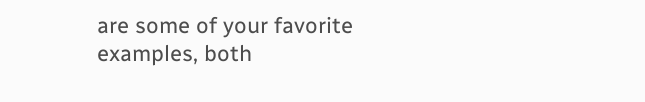are some of your favorite examples, both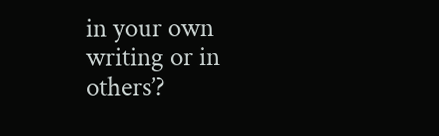in your own writing or in others’?